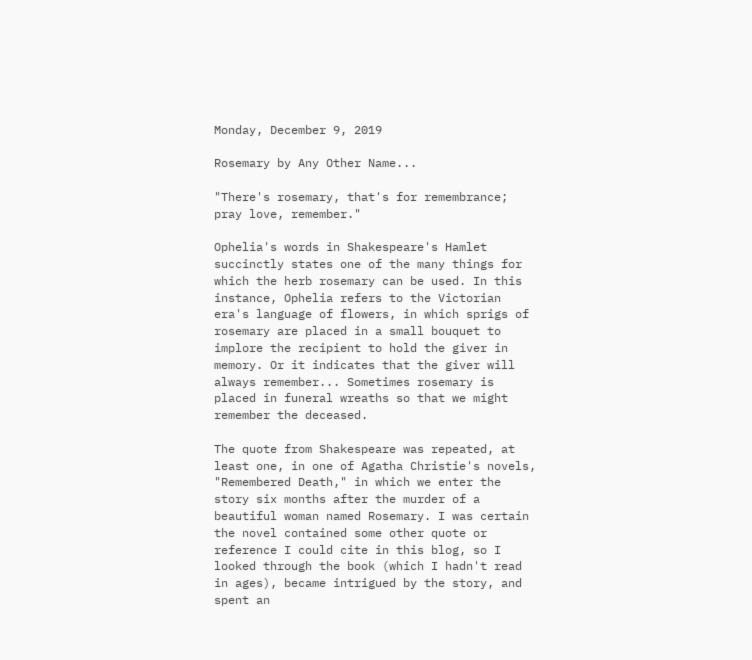Monday, December 9, 2019

Rosemary by Any Other Name...

"There's rosemary, that's for remembrance; pray love, remember."

Ophelia's words in Shakespeare's Hamlet succinctly states one of the many things for which the herb rosemary can be used. In this instance, Ophelia refers to the Victorian era's language of flowers, in which sprigs of rosemary are placed in a small bouquet to implore the recipient to hold the giver in memory. Or it indicates that the giver will always remember... Sometimes rosemary is placed in funeral wreaths so that we might remember the deceased.

The quote from Shakespeare was repeated, at least one, in one of Agatha Christie's novels, "Remembered Death," in which we enter the story six months after the murder of a beautiful woman named Rosemary. I was certain the novel contained some other quote or reference I could cite in this blog, so I looked through the book (which I hadn't read in ages), became intrigued by the story, and spent an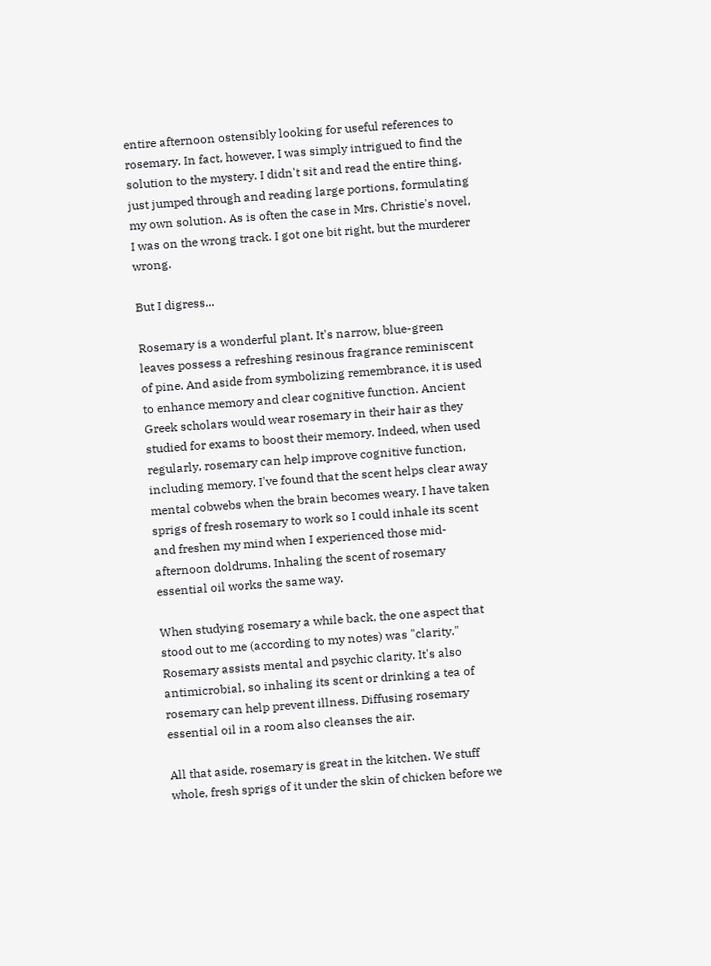entire afternoon ostensibly looking for useful references to rosemary. In fact, however, I was simply intrigued to find the solution to the mystery. I didn't sit and read the entire thing, just jumped through and reading large portions, formulating my own solution. As is often the case in Mrs. Christie's novel, I was on the wrong track. I got one bit right, but the murderer wrong.

But I digress...

Rosemary is a wonderful plant. It's narrow, blue-green leaves possess a refreshing resinous fragrance reminiscent of pine. And aside from symbolizing remembrance, it is used to enhance memory and clear cognitive function. Ancient Greek scholars would wear rosemary in their hair as they studied for exams to boost their memory. Indeed, when used regularly, rosemary can help improve cognitive function, including memory. I've found that the scent helps clear away mental cobwebs when the brain becomes weary. I have taken sprigs of fresh rosemary to work so I could inhale its scent and freshen my mind when I experienced those mid-afternoon doldrums. Inhaling the scent of rosemary essential oil works the same way.

When studying rosemary a while back, the one aspect that stood out to me (according to my notes) was "clarity." Rosemary assists mental and psychic clarity. It's also antimicrobial, so inhaling its scent or drinking a tea of rosemary can help prevent illness. Diffusing rosemary essential oil in a room also cleanses the air.

All that aside, rosemary is great in the kitchen. We stuff whole, fresh sprigs of it under the skin of chicken before we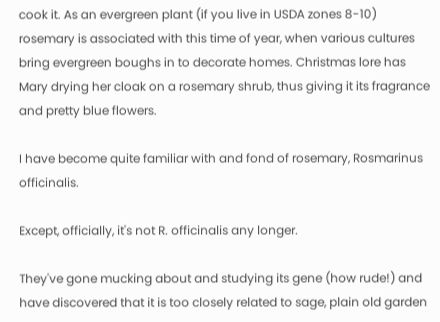cook it. As an evergreen plant (if you live in USDA zones 8-10) rosemary is associated with this time of year, when various cultures bring evergreen boughs in to decorate homes. Christmas lore has Mary drying her cloak on a rosemary shrub, thus giving it its fragrance and pretty blue flowers.

I have become quite familiar with and fond of rosemary, Rosmarinus officinalis.

Except, officially, it's not R. officinalis any longer.

They've gone mucking about and studying its gene (how rude!) and have discovered that it is too closely related to sage, plain old garden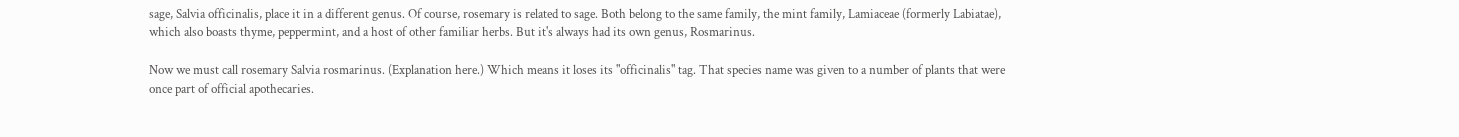sage, Salvia officinalis, place it in a different genus. Of course, rosemary is related to sage. Both belong to the same family, the mint family, Lamiaceae (formerly Labiatae), which also boasts thyme, peppermint, and a host of other familiar herbs. But it's always had its own genus, Rosmarinus.

Now we must call rosemary Salvia rosmarinus. (Explanation here.) Which means it loses its "officinalis" tag. That species name was given to a number of plants that were once part of official apothecaries.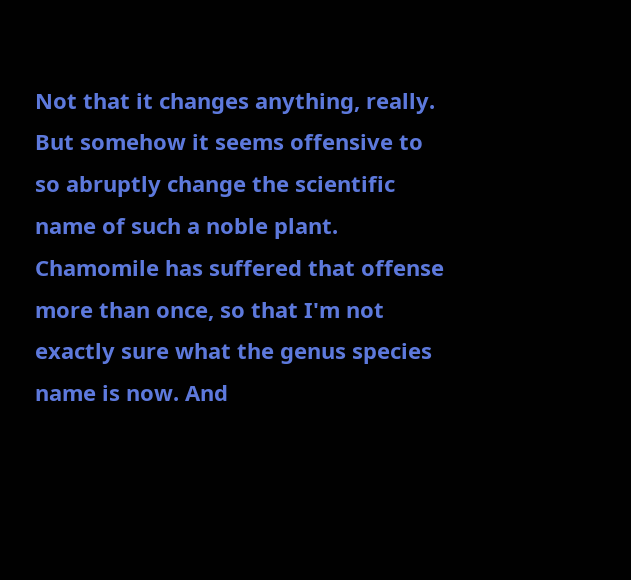Not that it changes anything, really. But somehow it seems offensive to so abruptly change the scientific name of such a noble plant. Chamomile has suffered that offense more than once, so that I'm not exactly sure what the genus species name is now. And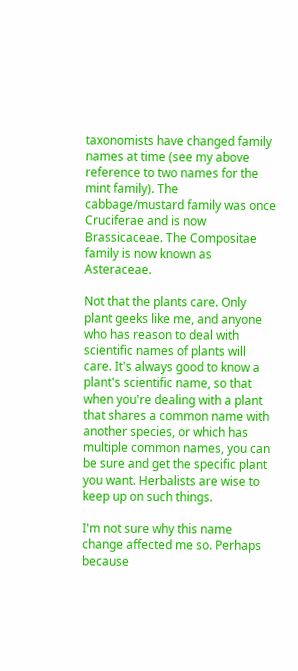taxonomists have changed family names at time (see my above reference to two names for the mint family). The cabbage/mustard family was once Cruciferae and is now Brassicaceae. The Compositae family is now known as Asteraceae.

Not that the plants care. Only plant geeks like me, and anyone who has reason to deal with scientific names of plants will care. It's always good to know a plant's scientific name, so that when you're dealing with a plant that shares a common name with another species, or which has multiple common names, you can be sure and get the specific plant you want. Herbalists are wise to keep up on such things.

I'm not sure why this name change affected me so. Perhaps because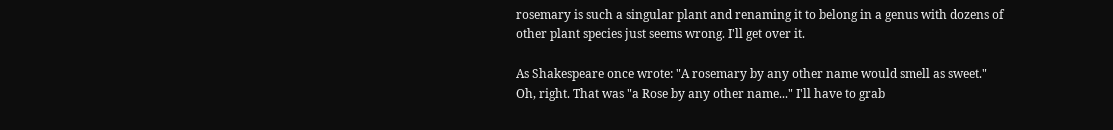rosemary is such a singular plant and renaming it to belong in a genus with dozens of other plant species just seems wrong. I'll get over it.

As Shakespeare once wrote: "A rosemary by any other name would smell as sweet."
Oh, right. That was "a Rose by any other name..." I'll have to grab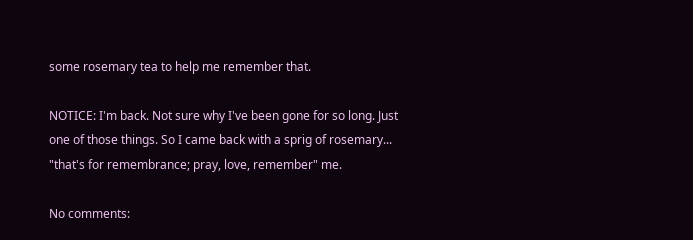some rosemary tea to help me remember that.

NOTICE: I'm back. Not sure why I've been gone for so long. Just one of those things. So I came back with a sprig of rosemary... "that's for remembrance; pray, love, remember" me.

No comments: